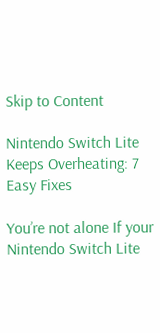Skip to Content

Nintendo Switch Lite Keeps Overheating: 7 Easy Fixes

You’re not alone If your Nintendo Switch Lite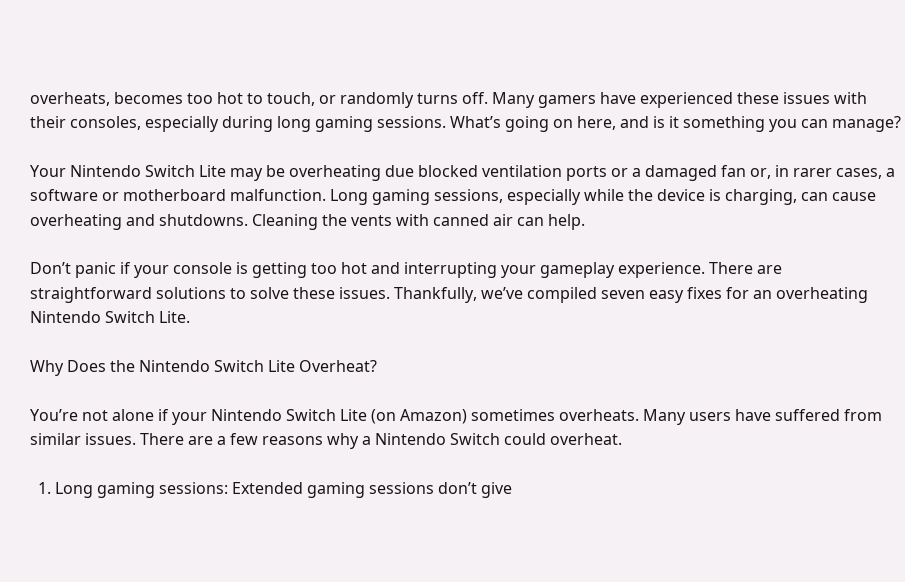overheats, becomes too hot to touch, or randomly turns off. Many gamers have experienced these issues with their consoles, especially during long gaming sessions. What’s going on here, and is it something you can manage?

Your Nintendo Switch Lite may be overheating due blocked ventilation ports or a damaged fan or, in rarer cases, a software or motherboard malfunction. Long gaming sessions, especially while the device is charging, can cause overheating and shutdowns. Cleaning the vents with canned air can help.

Don’t panic if your console is getting too hot and interrupting your gameplay experience. There are straightforward solutions to solve these issues. Thankfully, we’ve compiled seven easy fixes for an overheating Nintendo Switch Lite.

Why Does the Nintendo Switch Lite Overheat?

You’re not alone if your Nintendo Switch Lite (on Amazon) sometimes overheats. Many users have suffered from similar issues. There are a few reasons why a Nintendo Switch could overheat.

  1. Long gaming sessions: Extended gaming sessions don’t give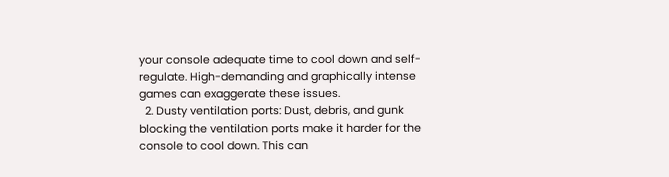your console adequate time to cool down and self-regulate. High-demanding and graphically intense games can exaggerate these issues.
  2. Dusty ventilation ports: Dust, debris, and gunk blocking the ventilation ports make it harder for the console to cool down. This can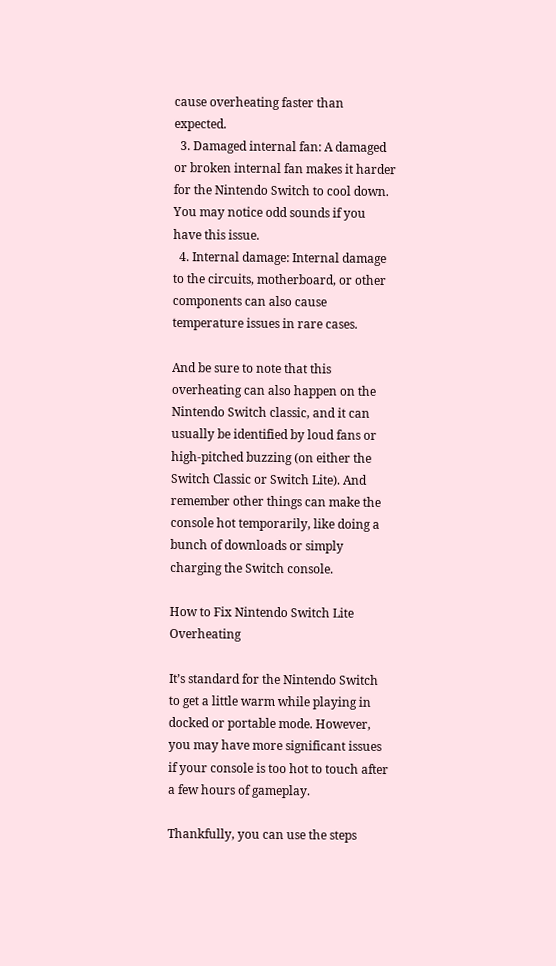cause overheating faster than expected.
  3. Damaged internal fan: A damaged or broken internal fan makes it harder for the Nintendo Switch to cool down. You may notice odd sounds if you have this issue.
  4. Internal damage: Internal damage to the circuits, motherboard, or other components can also cause temperature issues in rare cases.

And be sure to note that this overheating can also happen on the Nintendo Switch classic, and it can usually be identified by loud fans or high-pitched buzzing (on either the Switch Classic or Switch Lite). And remember other things can make the console hot temporarily, like doing a bunch of downloads or simply charging the Switch console.

How to Fix Nintendo Switch Lite Overheating

It’s standard for the Nintendo Switch to get a little warm while playing in docked or portable mode. However, you may have more significant issues if your console is too hot to touch after a few hours of gameplay.

Thankfully, you can use the steps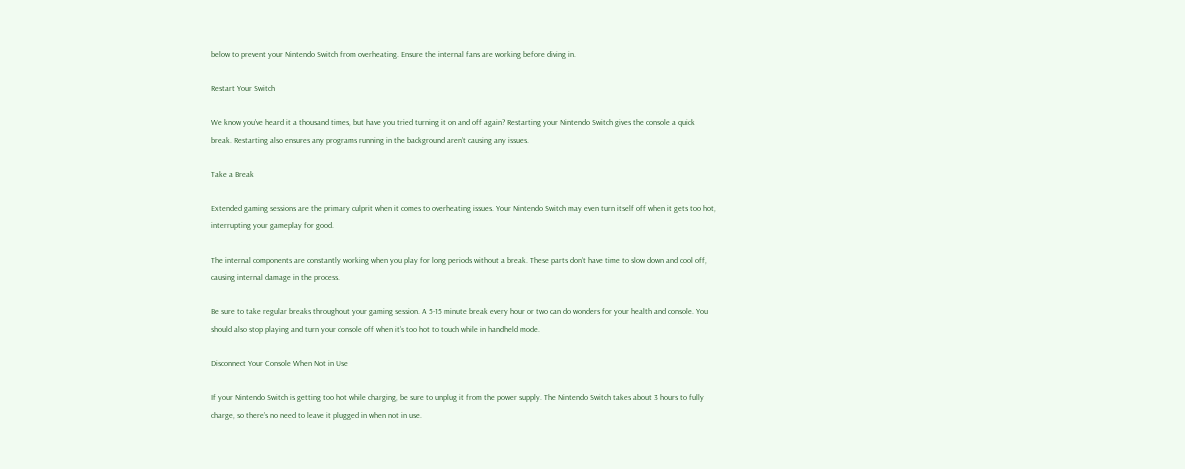below to prevent your Nintendo Switch from overheating. Ensure the internal fans are working before diving in.

Restart Your Switch

We know you’ve heard it a thousand times, but have you tried turning it on and off again? Restarting your Nintendo Switch gives the console a quick break. Restarting also ensures any programs running in the background aren’t causing any issues.

Take a Break

Extended gaming sessions are the primary culprit when it comes to overheating issues. Your Nintendo Switch may even turn itself off when it gets too hot, interrupting your gameplay for good.

The internal components are constantly working when you play for long periods without a break. These parts don’t have time to slow down and cool off, causing internal damage in the process.

Be sure to take regular breaks throughout your gaming session. A 5-15 minute break every hour or two can do wonders for your health and console. You should also stop playing and turn your console off when it’s too hot to touch while in handheld mode.

Disconnect Your Console When Not in Use

If your Nintendo Switch is getting too hot while charging, be sure to unplug it from the power supply. The Nintendo Switch takes about 3 hours to fully charge, so there’s no need to leave it plugged in when not in use.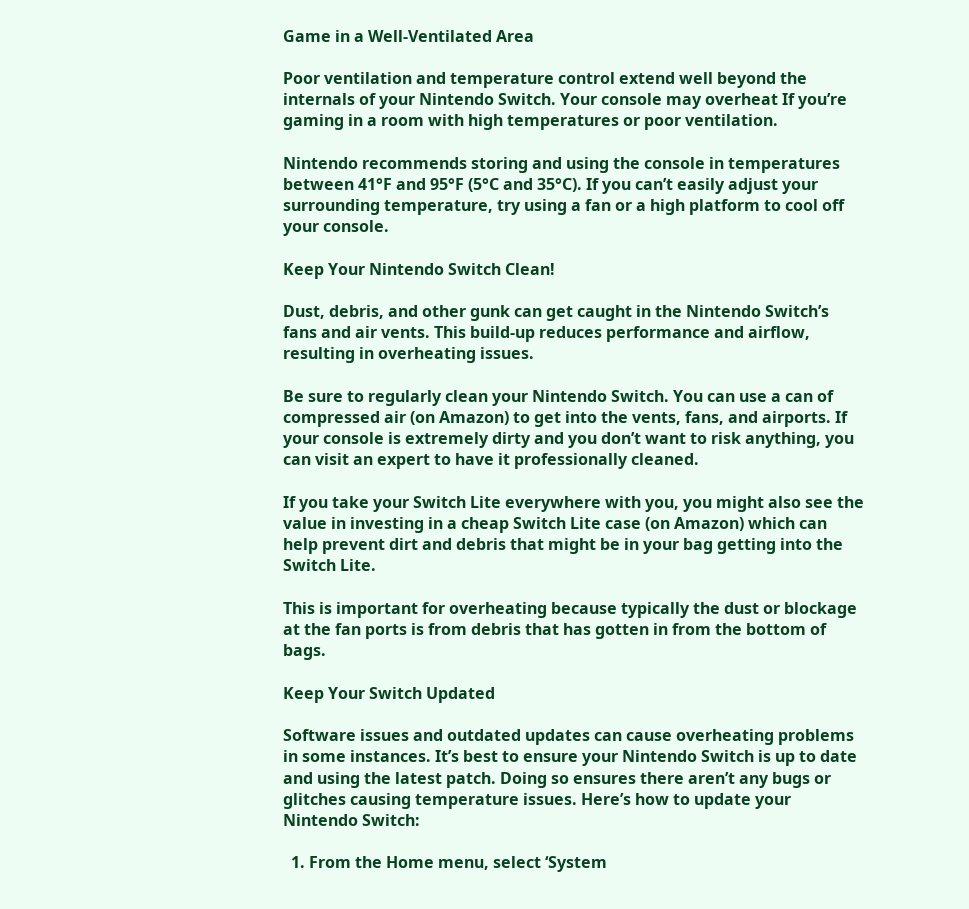Game in a Well-Ventilated Area

Poor ventilation and temperature control extend well beyond the internals of your Nintendo Switch. Your console may overheat If you’re gaming in a room with high temperatures or poor ventilation.

Nintendo recommends storing and using the console in temperatures between 41°F and 95°F (5°C and 35°C). If you can’t easily adjust your surrounding temperature, try using a fan or a high platform to cool off your console.

Keep Your Nintendo Switch Clean!

Dust, debris, and other gunk can get caught in the Nintendo Switch’s fans and air vents. This build-up reduces performance and airflow, resulting in overheating issues.

Be sure to regularly clean your Nintendo Switch. You can use a can of compressed air (on Amazon) to get into the vents, fans, and airports. If your console is extremely dirty and you don’t want to risk anything, you can visit an expert to have it professionally cleaned.

If you take your Switch Lite everywhere with you, you might also see the value in investing in a cheap Switch Lite case (on Amazon) which can help prevent dirt and debris that might be in your bag getting into the Switch Lite.

This is important for overheating because typically the dust or blockage at the fan ports is from debris that has gotten in from the bottom of bags.

Keep Your Switch Updated

Software issues and outdated updates can cause overheating problems in some instances. It’s best to ensure your Nintendo Switch is up to date and using the latest patch. Doing so ensures there aren’t any bugs or glitches causing temperature issues. Here’s how to update your Nintendo Switch:

  1. From the Home menu, select ‘System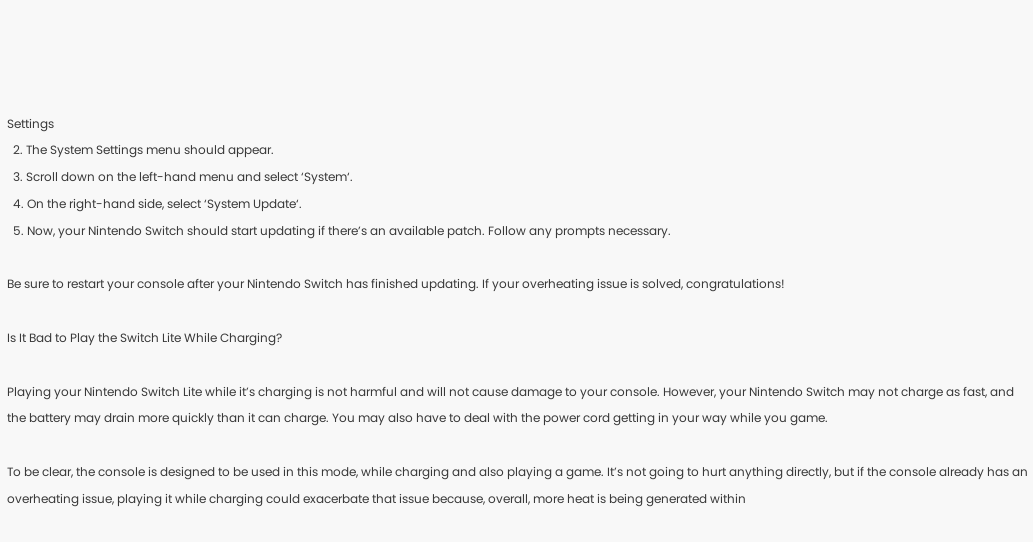Settings
  2. The System Settings menu should appear.
  3. Scroll down on the left-hand menu and select ‘System‘.
  4. On the right-hand side, select ‘System Update‘.
  5. Now, your Nintendo Switch should start updating if there’s an available patch. Follow any prompts necessary.

Be sure to restart your console after your Nintendo Switch has finished updating. If your overheating issue is solved, congratulations!

Is It Bad to Play the Switch Lite While Charging?

Playing your Nintendo Switch Lite while it’s charging is not harmful and will not cause damage to your console. However, your Nintendo Switch may not charge as fast, and the battery may drain more quickly than it can charge. You may also have to deal with the power cord getting in your way while you game.

To be clear, the console is designed to be used in this mode, while charging and also playing a game. It’s not going to hurt anything directly, but if the console already has an overheating issue, playing it while charging could exacerbate that issue because, overall, more heat is being generated within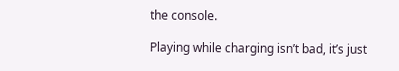the console.

Playing while charging isn’t bad, it’s just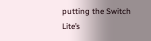putting the Switch Lite’s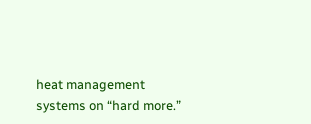heat management systems on “hard more.”